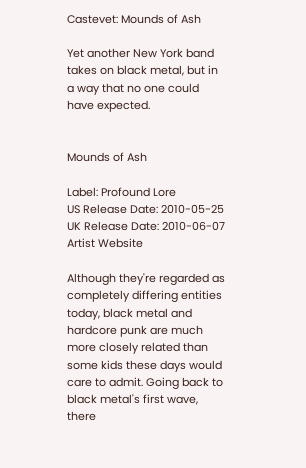Castevet: Mounds of Ash

Yet another New York band takes on black metal, but in a way that no one could have expected.


Mounds of Ash

Label: Profound Lore
US Release Date: 2010-05-25
UK Release Date: 2010-06-07
Artist Website

Although they're regarded as completely differing entities today, black metal and hardcore punk are much more closely related than some kids these days would care to admit. Going back to black metal's first wave, there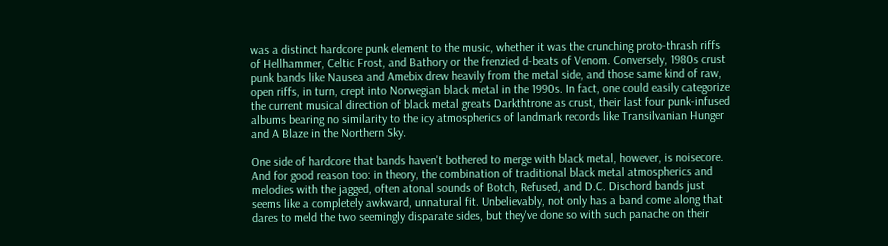was a distinct hardcore punk element to the music, whether it was the crunching proto-thrash riffs of Hellhammer, Celtic Frost, and Bathory or the frenzied d-beats of Venom. Conversely, 1980s crust punk bands like Nausea and Amebix drew heavily from the metal side, and those same kind of raw, open riffs, in turn, crept into Norwegian black metal in the 1990s. In fact, one could easily categorize the current musical direction of black metal greats Darkthtrone as crust, their last four punk-infused albums bearing no similarity to the icy atmospherics of landmark records like Transilvanian Hunger and A Blaze in the Northern Sky.

One side of hardcore that bands haven't bothered to merge with black metal, however, is noisecore. And for good reason too: in theory, the combination of traditional black metal atmospherics and melodies with the jagged, often atonal sounds of Botch, Refused, and D.C. Dischord bands just seems like a completely awkward, unnatural fit. Unbelievably, not only has a band come along that dares to meld the two seemingly disparate sides, but they've done so with such panache on their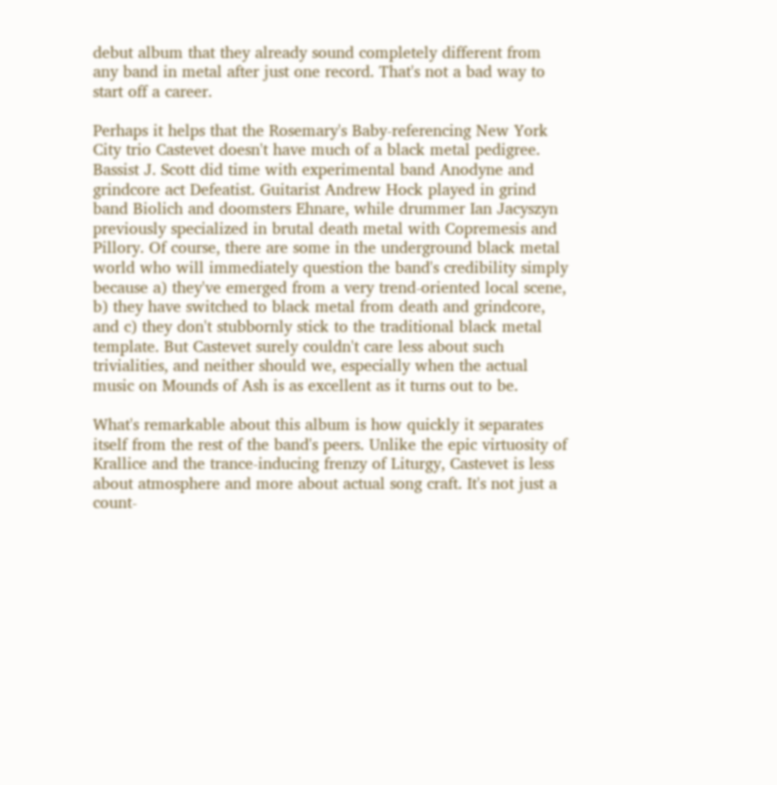debut album that they already sound completely different from any band in metal after just one record. That's not a bad way to start off a career.

Perhaps it helps that the Rosemary's Baby-referencing New York City trio Castevet doesn't have much of a black metal pedigree. Bassist J. Scott did time with experimental band Anodyne and grindcore act Defeatist. Guitarist Andrew Hock played in grind band Biolich and doomsters Ehnare, while drummer Ian Jacyszyn previously specialized in brutal death metal with Copremesis and Pillory. Of course, there are some in the underground black metal world who will immediately question the band's credibility simply because a) they've emerged from a very trend-oriented local scene, b) they have switched to black metal from death and grindcore, and c) they don't stubbornly stick to the traditional black metal template. But Castevet surely couldn't care less about such trivialities, and neither should we, especially when the actual music on Mounds of Ash is as excellent as it turns out to be.

What's remarkable about this album is how quickly it separates itself from the rest of the band's peers. Unlike the epic virtuosity of Krallice and the trance-inducing frenzy of Liturgy, Castevet is less about atmosphere and more about actual song craft. It's not just a count-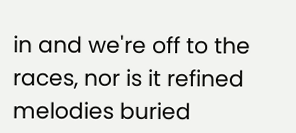in and we're off to the races, nor is it refined melodies buried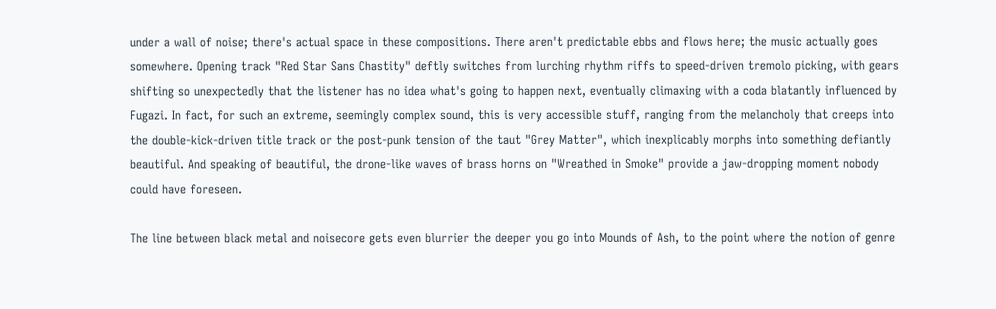under a wall of noise; there's actual space in these compositions. There aren't predictable ebbs and flows here; the music actually goes somewhere. Opening track "Red Star Sans Chastity" deftly switches from lurching rhythm riffs to speed-driven tremolo picking, with gears shifting so unexpectedly that the listener has no idea what's going to happen next, eventually climaxing with a coda blatantly influenced by Fugazi. In fact, for such an extreme, seemingly complex sound, this is very accessible stuff, ranging from the melancholy that creeps into the double-kick-driven title track or the post-punk tension of the taut "Grey Matter", which inexplicably morphs into something defiantly beautiful. And speaking of beautiful, the drone-like waves of brass horns on "Wreathed in Smoke" provide a jaw-dropping moment nobody could have foreseen.

The line between black metal and noisecore gets even blurrier the deeper you go into Mounds of Ash, to the point where the notion of genre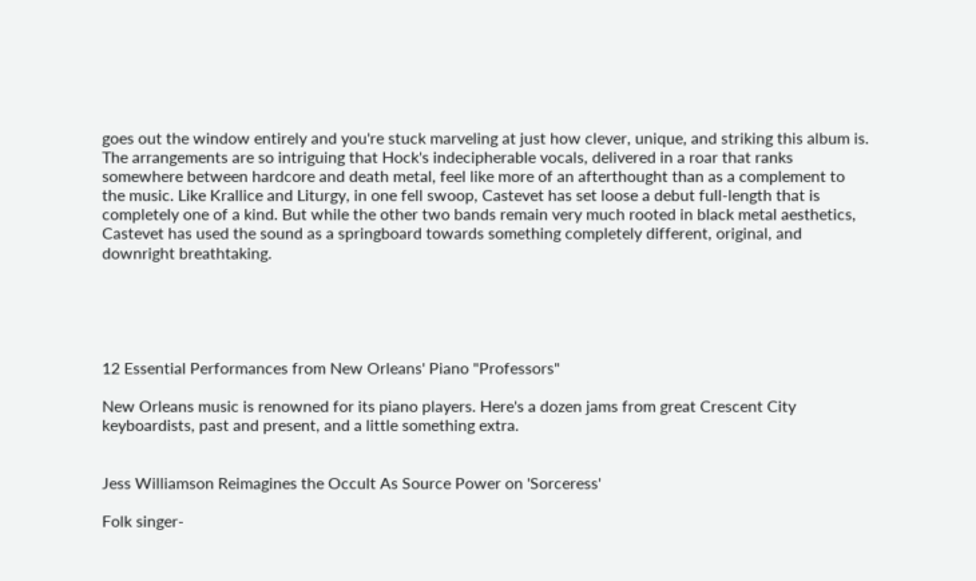goes out the window entirely and you're stuck marveling at just how clever, unique, and striking this album is. The arrangements are so intriguing that Hock's indecipherable vocals, delivered in a roar that ranks somewhere between hardcore and death metal, feel like more of an afterthought than as a complement to the music. Like Krallice and Liturgy, in one fell swoop, Castevet has set loose a debut full-length that is completely one of a kind. But while the other two bands remain very much rooted in black metal aesthetics, Castevet has used the sound as a springboard towards something completely different, original, and downright breathtaking.





12 Essential Performances from New Orleans' Piano "Professors"

New Orleans music is renowned for its piano players. Here's a dozen jams from great Crescent City keyboardists, past and present, and a little something extra.


Jess Williamson Reimagines the Occult As Source Power on 'Sorceress'

Folk singer-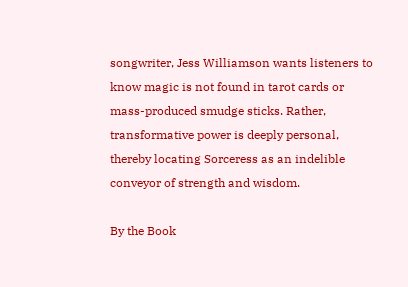songwriter, Jess Williamson wants listeners to know magic is not found in tarot cards or mass-produced smudge sticks. Rather, transformative power is deeply personal, thereby locating Sorceress as an indelible conveyor of strength and wisdom.

By the Book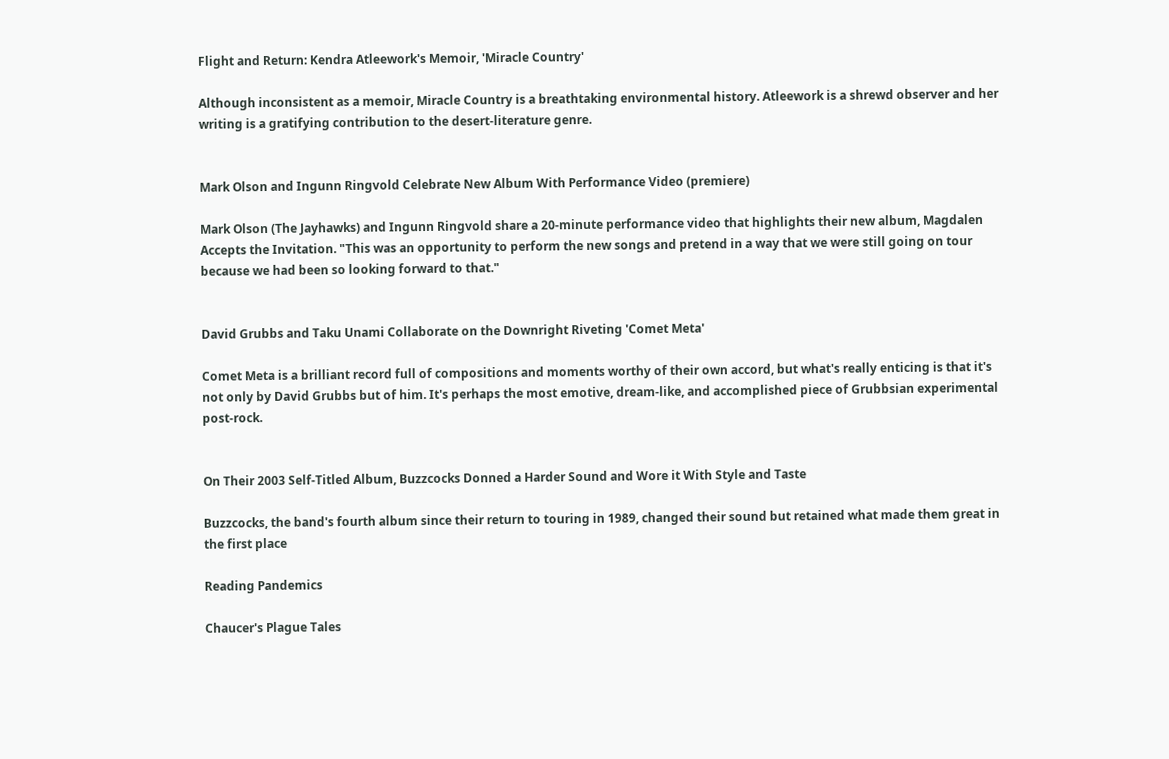Flight and Return: Kendra Atleework's Memoir, 'Miracle Country'

Although inconsistent as a memoir, Miracle Country is a breathtaking environmental history. Atleework is a shrewd observer and her writing is a gratifying contribution to the desert-literature genre.


Mark Olson and Ingunn Ringvold Celebrate New Album With Performance Video (premiere)

Mark Olson (The Jayhawks) and Ingunn Ringvold share a 20-minute performance video that highlights their new album, Magdalen Accepts the Invitation. "This was an opportunity to perform the new songs and pretend in a way that we were still going on tour because we had been so looking forward to that."


David Grubbs and Taku Unami Collaborate on the Downright Riveting 'Comet Meta'

Comet Meta is a brilliant record full of compositions and moments worthy of their own accord, but what's really enticing is that it's not only by David Grubbs but of him. It's perhaps the most emotive, dream-like, and accomplished piece of Grubbsian experimental post-rock.


On Their 2003 Self-Titled Album, Buzzcocks Donned a Harder Sound and Wore it With Style and Taste

Buzzcocks, the band's fourth album since their return to touring in 1989, changed their sound but retained what made them great in the first place

Reading Pandemics

Chaucer's Plague Tales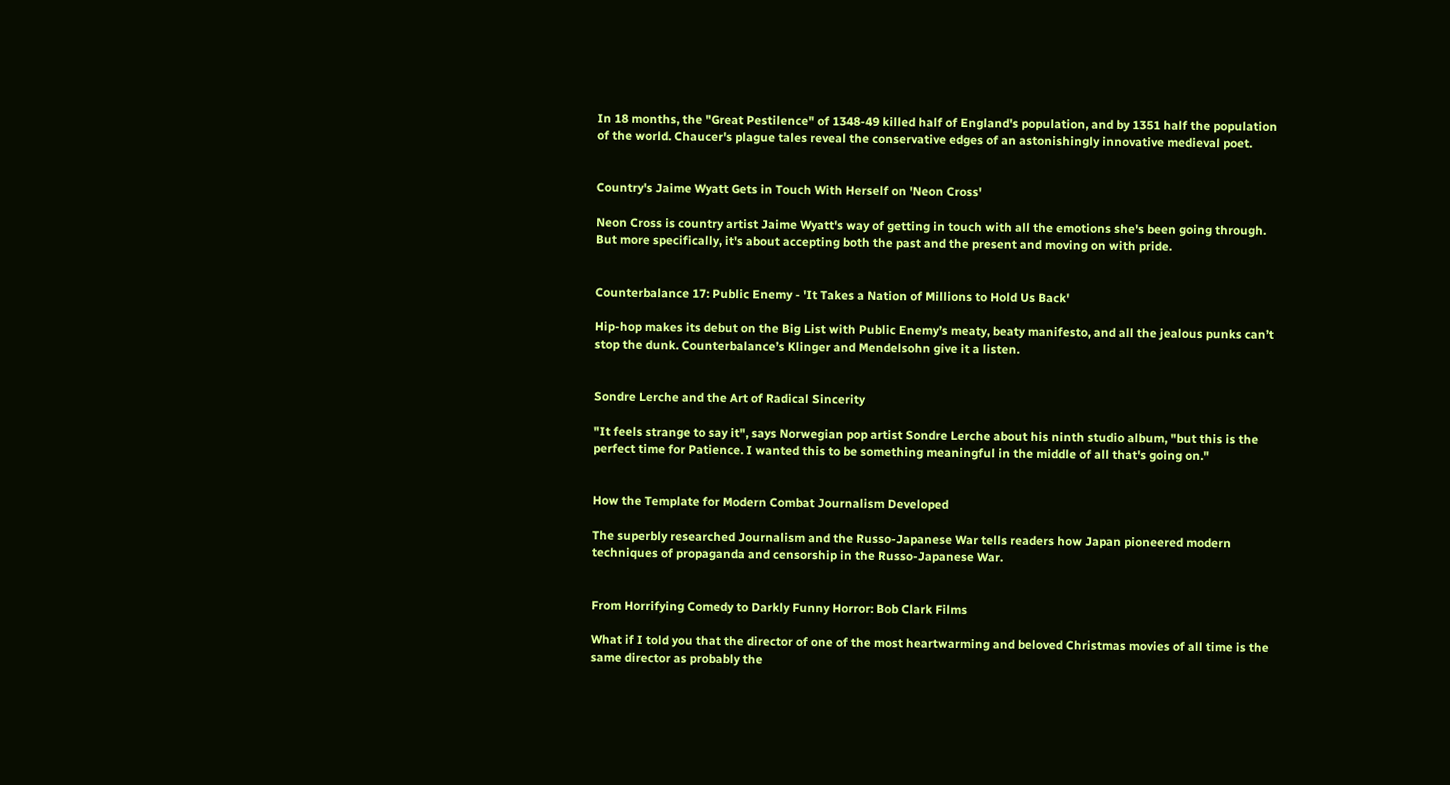In 18 months, the "Great Pestilence" of 1348-49 killed half of England's population, and by 1351 half the population of the world. Chaucer's plague tales reveal the conservative edges of an astonishingly innovative medieval poet.


Country's Jaime Wyatt Gets in Touch With Herself on 'Neon Cross'

Neon Cross is country artist Jaime Wyatt's way of getting in touch with all the emotions she's been going through. But more specifically, it's about accepting both the past and the present and moving on with pride.


Counterbalance 17: Public Enemy - 'It Takes a Nation of Millions to Hold Us Back'

Hip-hop makes its debut on the Big List with Public Enemy’s meaty, beaty manifesto, and all the jealous punks can’t stop the dunk. Counterbalance’s Klinger and Mendelsohn give it a listen.


Sondre Lerche and the Art of Radical Sincerity

"It feels strange to say it", says Norwegian pop artist Sondre Lerche about his ninth studio album, "but this is the perfect time for Patience. I wanted this to be something meaningful in the middle of all that's going on."


How the Template for Modern Combat Journalism Developed

The superbly researched Journalism and the Russo-Japanese War tells readers how Japan pioneered modern techniques of propaganda and censorship in the Russo-Japanese War.


From Horrifying Comedy to Darkly Funny Horror: Bob Clark Films

What if I told you that the director of one of the most heartwarming and beloved Christmas movies of all time is the same director as probably the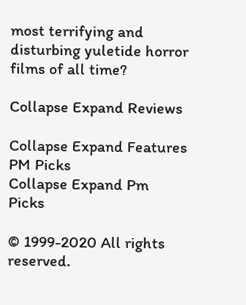most terrifying and disturbing yuletide horror films of all time?

Collapse Expand Reviews

Collapse Expand Features
PM Picks
Collapse Expand Pm Picks

© 1999-2020 All rights reserved.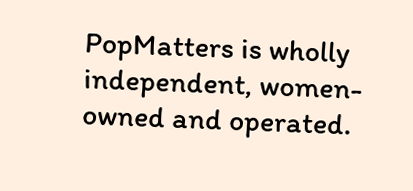PopMatters is wholly independent, women-owned and operated.